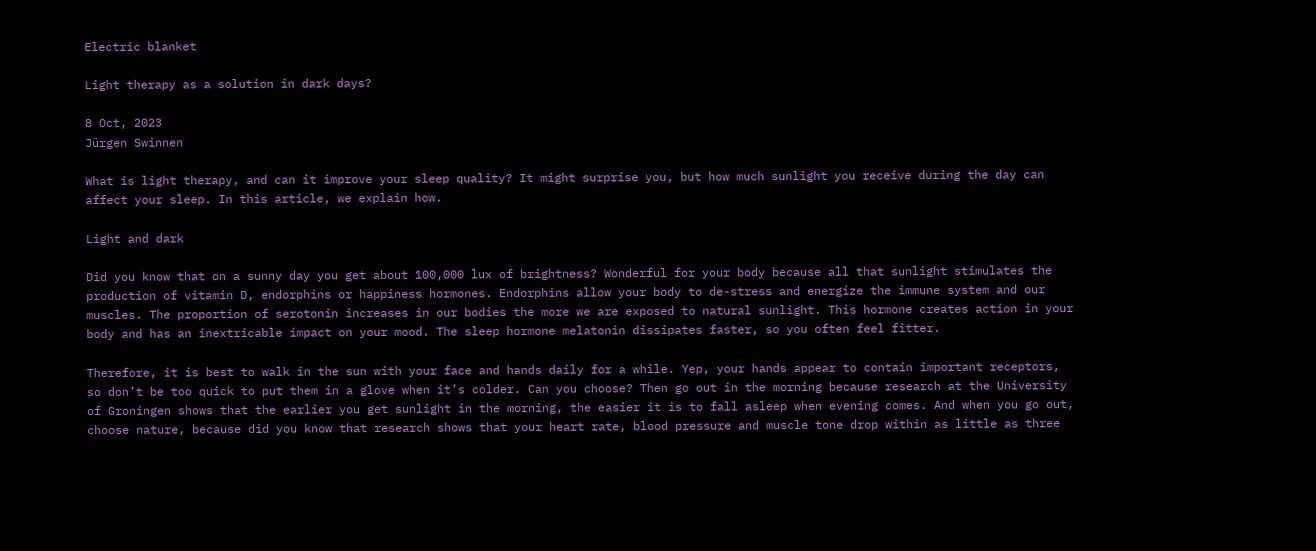Electric blanket

Light therapy as a solution in dark days?

8 Oct, 2023
Jürgen Swinnen

What is light therapy, and can it improve your sleep quality? It might surprise you, but how much sunlight you receive during the day can affect your sleep. In this article, we explain how.

Light and dark

Did you know that on a sunny day you get about 100,000 lux of brightness? Wonderful for your body because all that sunlight stimulates the production of vitamin D, endorphins or happiness hormones. Endorphins allow your body to de-stress and energize the immune system and our muscles. The proportion of serotonin increases in our bodies the more we are exposed to natural sunlight. This hormone creates action in your body and has an inextricable impact on your mood. The sleep hormone melatonin dissipates faster, so you often feel fitter.

Therefore, it is best to walk in the sun with your face and hands daily for a while. Yep, your hands appear to contain important receptors, so don’t be too quick to put them in a glove when it’s colder. Can you choose? Then go out in the morning because research at the University of Groningen shows that the earlier you get sunlight in the morning, the easier it is to fall asleep when evening comes. And when you go out, choose nature, because did you know that research shows that your heart rate, blood pressure and muscle tone drop within as little as three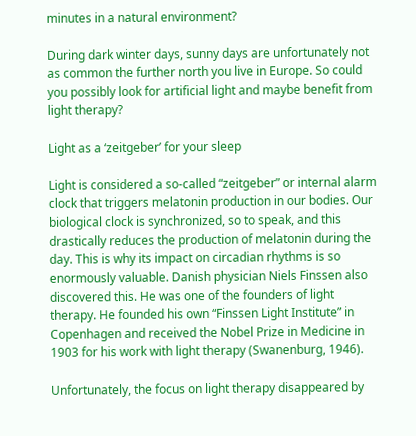minutes in a natural environment?

During dark winter days, sunny days are unfortunately not as common the further north you live in Europe. So could you possibly look for artificial light and maybe benefit from light therapy?

Light as a ‘zeitgeber’ for your sleep

Light is considered a so-called “zeitgeber” or internal alarm clock that triggers melatonin production in our bodies. Our biological clock is synchronized, so to speak, and this drastically reduces the production of melatonin during the day. This is why its impact on circadian rhythms is so enormously valuable. Danish physician Niels Finssen also discovered this. He was one of the founders of light therapy. He founded his own “Finssen Light Institute” in Copenhagen and received the Nobel Prize in Medicine in 1903 for his work with light therapy (Swanenburg, 1946).

Unfortunately, the focus on light therapy disappeared by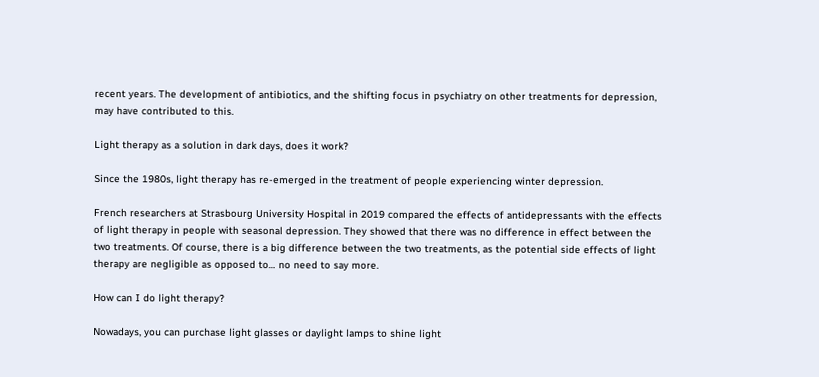recent years. The development of antibiotics, and the shifting focus in psychiatry on other treatments for depression, may have contributed to this.

Light therapy as a solution in dark days, does it work?

Since the 1980s, light therapy has re-emerged in the treatment of people experiencing winter depression.

French researchers at Strasbourg University Hospital in 2019 compared the effects of antidepressants with the effects of light therapy in people with seasonal depression. They showed that there was no difference in effect between the two treatments. Of course, there is a big difference between the two treatments, as the potential side effects of light therapy are negligible as opposed to… no need to say more.

How can I do light therapy?

Nowadays, you can purchase light glasses or daylight lamps to shine light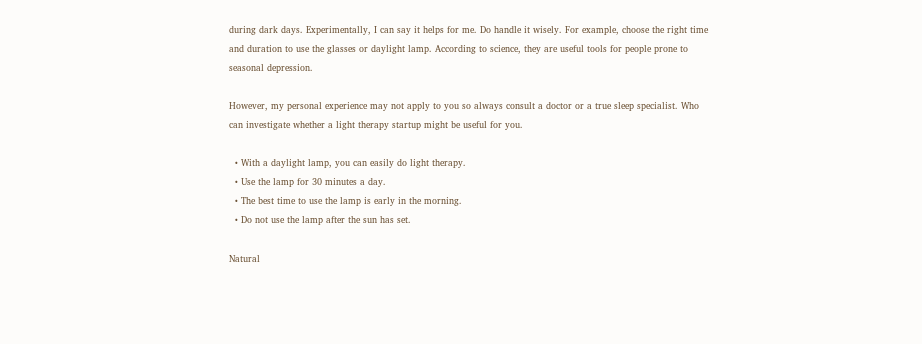during dark days. Experimentally, I can say it helps for me. Do handle it wisely. For example, choose the right time and duration to use the glasses or daylight lamp. According to science, they are useful tools for people prone to seasonal depression.

However, my personal experience may not apply to you so always consult a doctor or a true sleep specialist. Who can investigate whether a light therapy startup might be useful for you.

  • With a daylight lamp, you can easily do light therapy.
  • Use the lamp for 30 minutes a day.
  • The best time to use the lamp is early in the morning.
  • Do not use the lamp after the sun has set.

Natural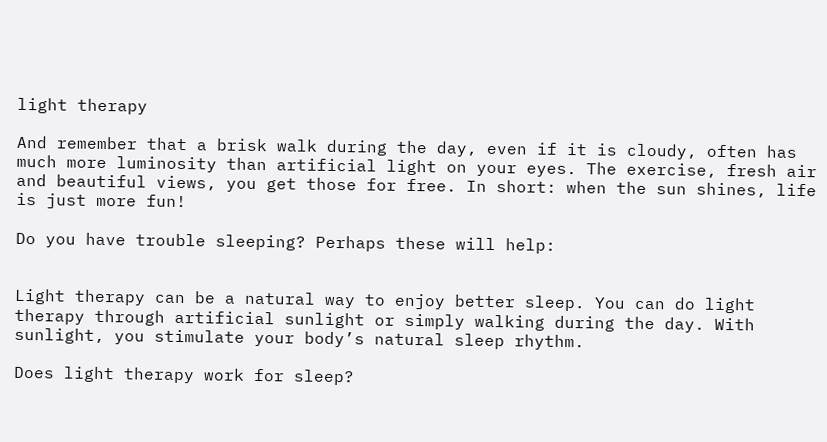light therapy

And remember that a brisk walk during the day, even if it is cloudy, often has much more luminosity than artificial light on your eyes. The exercise, fresh air and beautiful views, you get those for free. In short: when the sun shines, life is just more fun!

Do you have trouble sleeping? Perhaps these will help:


Light therapy can be a natural way to enjoy better sleep. You can do light therapy through artificial sunlight or simply walking during the day. With sunlight, you stimulate your body’s natural sleep rhythm.

Does light therapy work for sleep?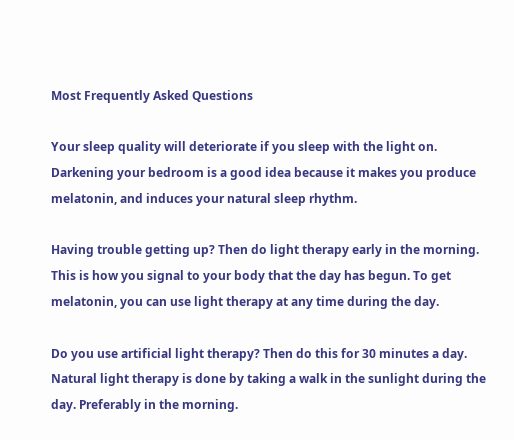Most Frequently Asked Questions

Your sleep quality will deteriorate if you sleep with the light on. Darkening your bedroom is a good idea because it makes you produce melatonin, and induces your natural sleep rhythm.

Having trouble getting up? Then do light therapy early in the morning. This is how you signal to your body that the day has begun. To get melatonin, you can use light therapy at any time during the day.

Do you use artificial light therapy? Then do this for 30 minutes a day. Natural light therapy is done by taking a walk in the sunlight during the day. Preferably in the morning.